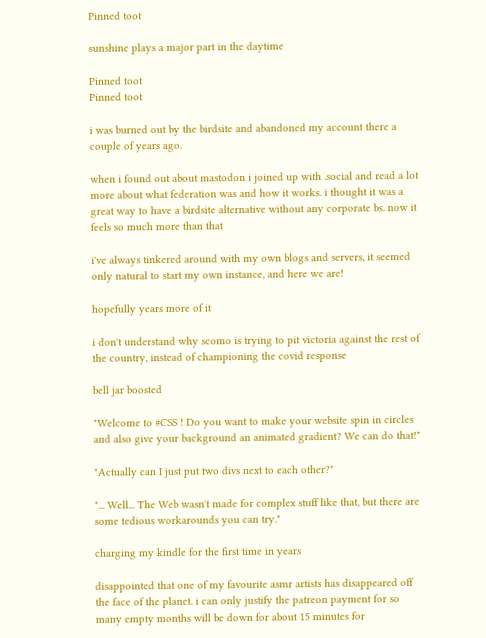Pinned toot

sunshine plays a major part in the daytime

Pinned toot
Pinned toot

i was burned out by the birdsite and abandoned my account there a couple of years ago.

when i found out about mastodon i joined up with .social and read a lot more about what federation was and how it works. i thought it was a great way to have a birdsite alternative without any corporate bs. now it feels so much more than that

i've always tinkered around with my own blogs and servers, it seemed only natural to start my own instance, and here we are!

hopefully years more of it

i don't understand why scomo is trying to pit victoria against the rest of the country, instead of championing the covid response

bell jar boosted

"Welcome to #CSS ! Do you want to make your website spin in circles and also give your background an animated gradient? We can do that!"

"Actually can I just put two divs next to each other?"

"... Well... The Web wasn't made for complex stuff like that, but there are some tedious workarounds you can try."

charging my kindle for the first time in years

disappointed that one of my favourite asmr artists has disappeared off the face of the planet. i can only justify the patreon payment for so many empty months will be down for about 15 minutes for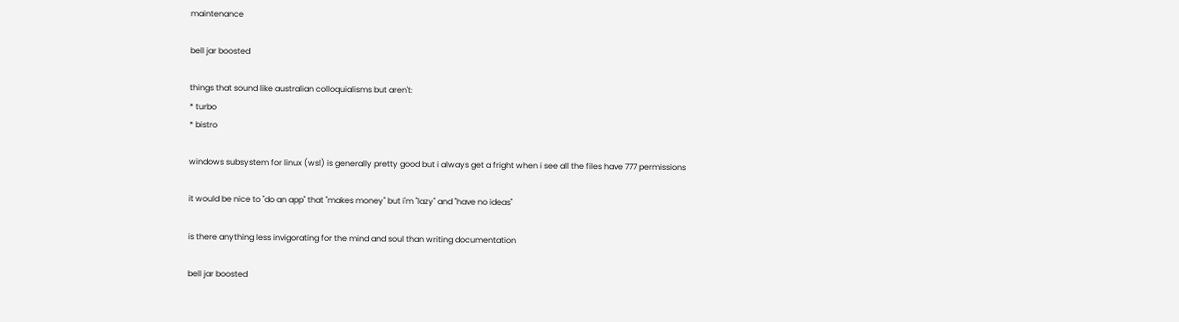maintenance

bell jar boosted

things that sound like australian colloquialisms but aren't:
* turbo
* bistro

windows subsystem for linux (wsl) is generally pretty good but i always get a fright when i see all the files have 777 permissions

it would be nice to "do an app" that "makes money" but i'm "lazy" and "have no ideas"

is there anything less invigorating for the mind and soul than writing documentation

bell jar boosted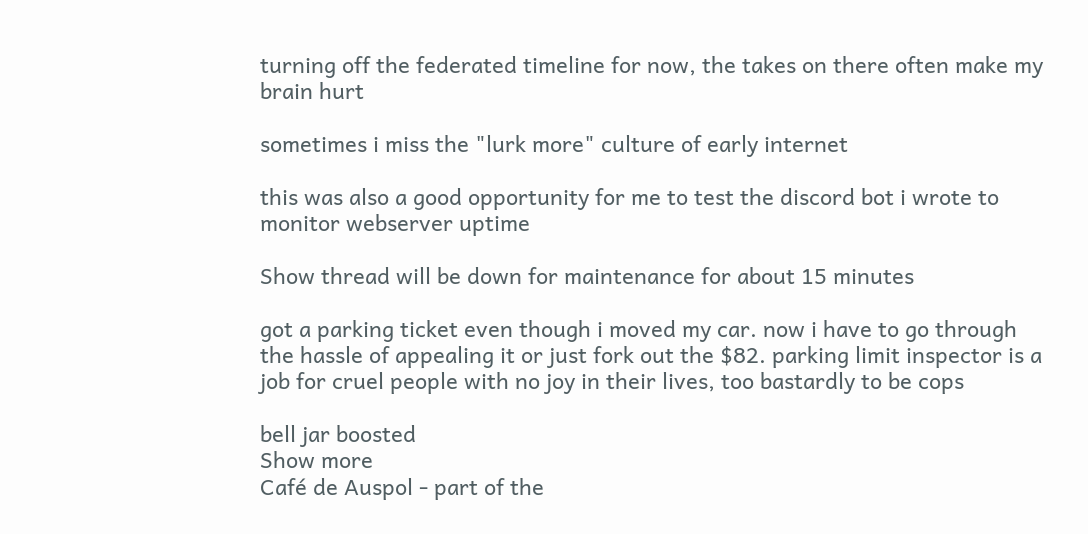turning off the federated timeline for now, the takes on there often make my brain hurt

sometimes i miss the "lurk more" culture of early internet

this was also a good opportunity for me to test the discord bot i wrote to monitor webserver uptime

Show thread will be down for maintenance for about 15 minutes

got a parking ticket even though i moved my car. now i have to go through the hassle of appealing it or just fork out the $82. parking limit inspector is a job for cruel people with no joy in their lives, too bastardly to be cops

bell jar boosted
Show more
Café de Auspol - part of the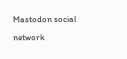Mastodon social network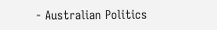- Australian Politics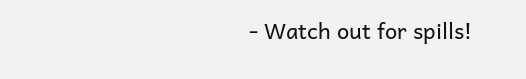- Watch out for spills!